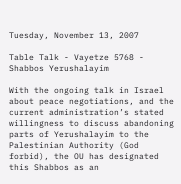Tuesday, November 13, 2007

Table Talk - Vayetze 5768 - Shabbos Yerushalayim

With the ongoing talk in Israel about peace negotiations, and the current administration’s stated willingness to discuss abandoning parts of Yerushalayim to the Palestinian Authority (God forbid), the OU has designated this Shabbos as an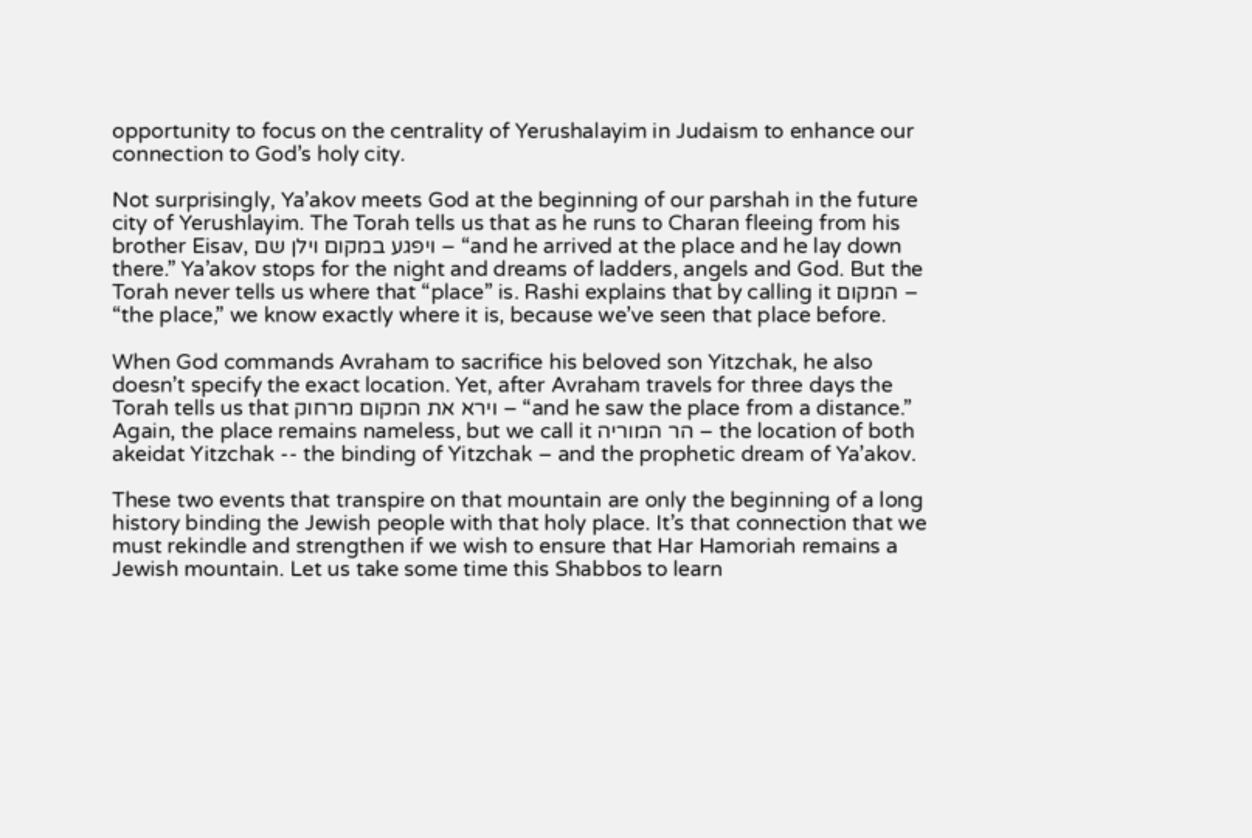opportunity to focus on the centrality of Yerushalayim in Judaism to enhance our connection to God’s holy city.

Not surprisingly, Ya’akov meets God at the beginning of our parshah in the future city of Yerushlayim. The Torah tells us that as he runs to Charan fleeing from his brother Eisav, ויפגע במקום וילן שם – “and he arrived at the place and he lay down there.” Ya’akov stops for the night and dreams of ladders, angels and God. But the Torah never tells us where that “place” is. Rashi explains that by calling it המקום – “the place,” we know exactly where it is, because we’ve seen that place before.

When God commands Avraham to sacrifice his beloved son Yitzchak, he also doesn’t specify the exact location. Yet, after Avraham travels for three days the Torah tells us that וירא את המקום מרחוק – “and he saw the place from a distance.” Again, the place remains nameless, but we call it הר המוריה – the location of both akeidat Yitzchak -- the binding of Yitzchak – and the prophetic dream of Ya’akov.

These two events that transpire on that mountain are only the beginning of a long history binding the Jewish people with that holy place. It’s that connection that we must rekindle and strengthen if we wish to ensure that Har Hamoriah remains a Jewish mountain. Let us take some time this Shabbos to learn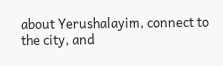about Yerushalayim, connect to the city, and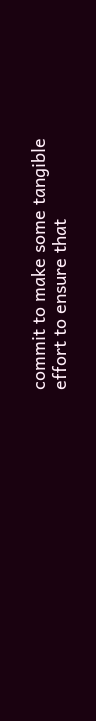commit to make some tangible effort to ensure that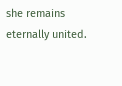she remains eternally united.